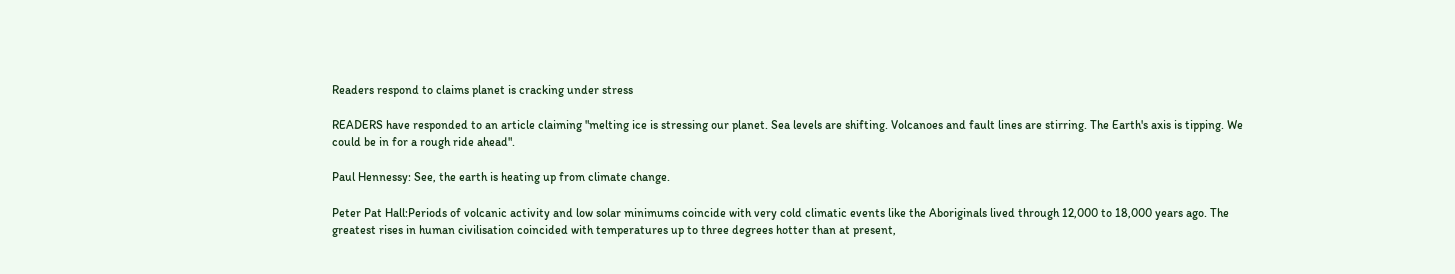Readers respond to claims planet is cracking under stress

READERS have responded to an article claiming "melting ice is stressing our planet. Sea levels are shifting. Volcanoes and fault lines are stirring. The Earth's axis is tipping. We could be in for a rough ride ahead".

Paul Hennessy: See, the earth is heating up from climate change.

Peter Pat Hall:Periods of volcanic activity and low solar minimums coincide with very cold climatic events like the Aboriginals lived through 12,000 to 18,000 years ago. The greatest rises in human civilisation coincided with temperatures up to three degrees hotter than at present,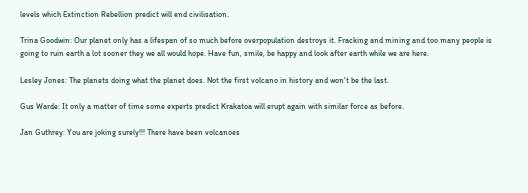levels which Extinction Rebellion predict will end civilisation.

Trina Goodwin: Our planet only has a lifespan of so much before overpopulation destroys it. Fracking and mining and too many people is going to ruin earth a lot sooner they we all would hope. Have fun, smile, be happy and look after earth while we are here.

Lesley Jones: The planets doing what the planet does. Not the first volcano in history and won't be the last.

Gus Warde: It only a matter of time some experts predict Krakatoa will erupt again with similar force as before.

Jan Guthrey: You are joking surely!!! There have been volcanoes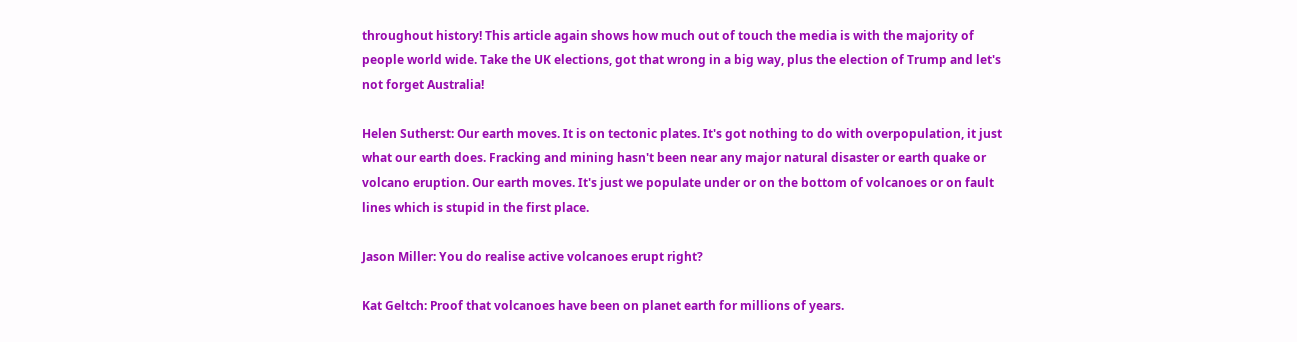throughout history! This article again shows how much out of touch the media is with the majority of people world wide. Take the UK elections, got that wrong in a big way, plus the election of Trump and let's not forget Australia!

Helen Sutherst: Our earth moves. It is on tectonic plates. It's got nothing to do with overpopulation, it just what our earth does. Fracking and mining hasn't been near any major natural disaster or earth quake or volcano eruption. Our earth moves. It's just we populate under or on the bottom of volcanoes or on fault lines which is stupid in the first place.

Jason Miller: You do realise active volcanoes erupt right?

Kat Geltch: Proof that volcanoes have been on planet earth for millions of years.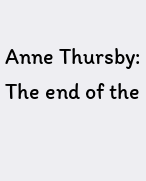Anne Thursby: The end of the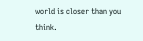world is closer than you think.